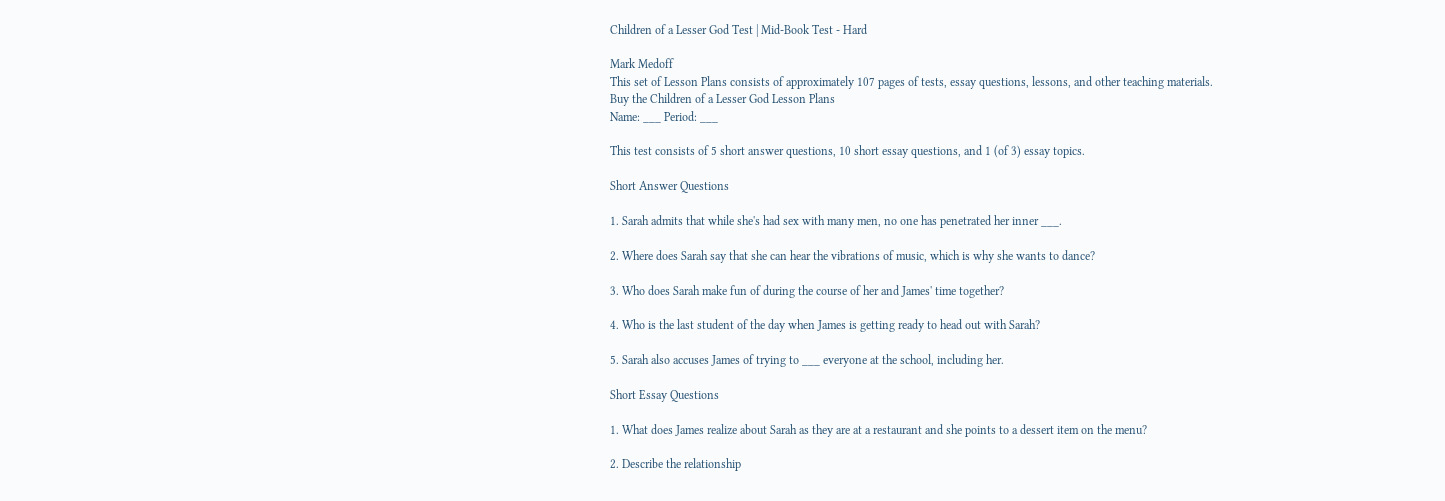Children of a Lesser God Test | Mid-Book Test - Hard

Mark Medoff
This set of Lesson Plans consists of approximately 107 pages of tests, essay questions, lessons, and other teaching materials.
Buy the Children of a Lesser God Lesson Plans
Name: ___ Period: ___

This test consists of 5 short answer questions, 10 short essay questions, and 1 (of 3) essay topics.

Short Answer Questions

1. Sarah admits that while she's had sex with many men, no one has penetrated her inner ___.

2. Where does Sarah say that she can hear the vibrations of music, which is why she wants to dance?

3. Who does Sarah make fun of during the course of her and James' time together?

4. Who is the last student of the day when James is getting ready to head out with Sarah?

5. Sarah also accuses James of trying to ___ everyone at the school, including her.

Short Essay Questions

1. What does James realize about Sarah as they are at a restaurant and she points to a dessert item on the menu?

2. Describe the relationship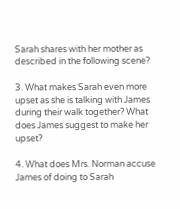Sarah shares with her mother as described in the following scene?

3. What makes Sarah even more upset as she is talking with James during their walk together? What does James suggest to make her upset?

4. What does Mrs. Norman accuse James of doing to Sarah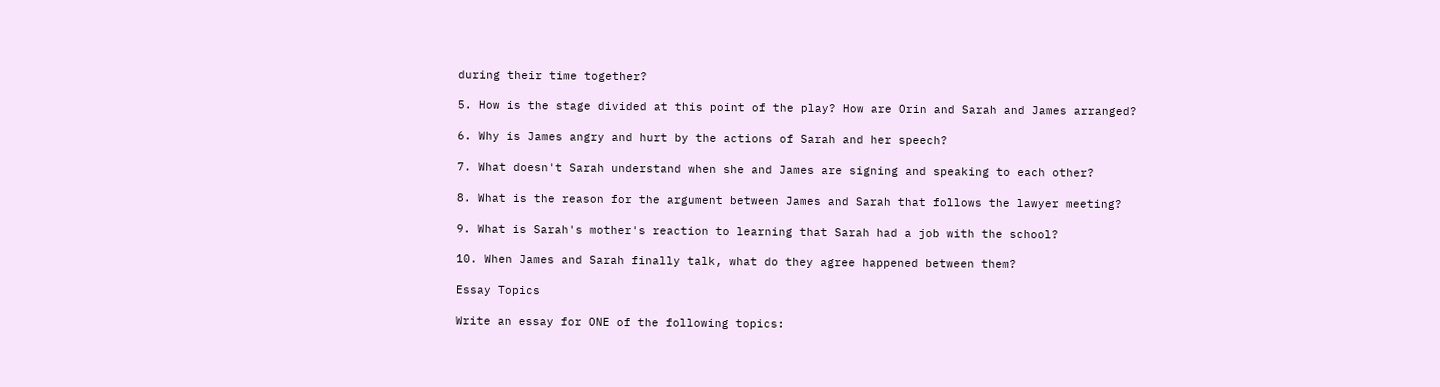during their time together?

5. How is the stage divided at this point of the play? How are Orin and Sarah and James arranged?

6. Why is James angry and hurt by the actions of Sarah and her speech?

7. What doesn't Sarah understand when she and James are signing and speaking to each other?

8. What is the reason for the argument between James and Sarah that follows the lawyer meeting?

9. What is Sarah's mother's reaction to learning that Sarah had a job with the school?

10. When James and Sarah finally talk, what do they agree happened between them?

Essay Topics

Write an essay for ONE of the following topics: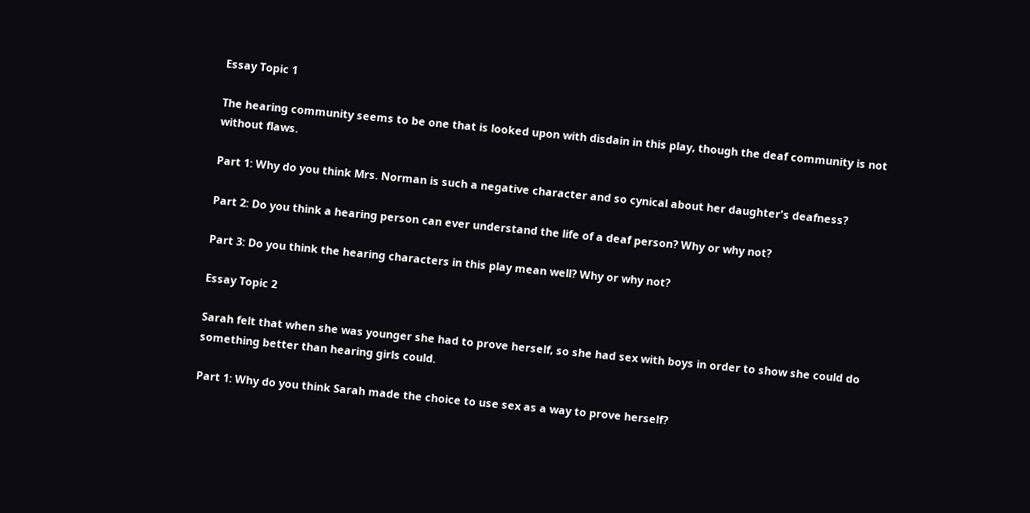Essay Topic 1

The hearing community seems to be one that is looked upon with disdain in this play, though the deaf community is not without flaws.

Part 1: Why do you think Mrs. Norman is such a negative character and so cynical about her daughter's deafness?

Part 2: Do you think a hearing person can ever understand the life of a deaf person? Why or why not?

Part 3: Do you think the hearing characters in this play mean well? Why or why not?

Essay Topic 2

Sarah felt that when she was younger she had to prove herself, so she had sex with boys in order to show she could do something better than hearing girls could.

Part 1: Why do you think Sarah made the choice to use sex as a way to prove herself?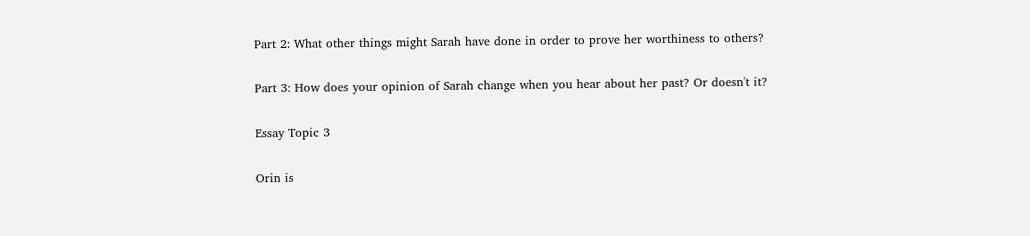Part 2: What other things might Sarah have done in order to prove her worthiness to others?

Part 3: How does your opinion of Sarah change when you hear about her past? Or doesn't it?

Essay Topic 3

Orin is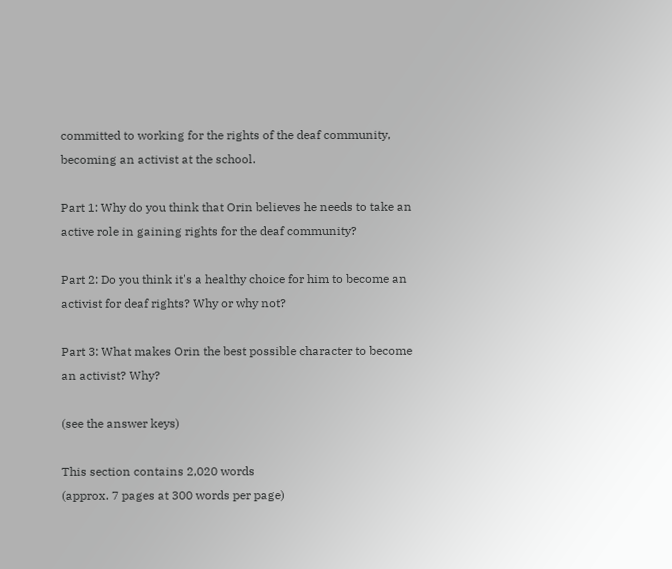committed to working for the rights of the deaf community, becoming an activist at the school.

Part 1: Why do you think that Orin believes he needs to take an active role in gaining rights for the deaf community?

Part 2: Do you think it's a healthy choice for him to become an activist for deaf rights? Why or why not?

Part 3: What makes Orin the best possible character to become an activist? Why?

(see the answer keys)

This section contains 2,020 words
(approx. 7 pages at 300 words per page)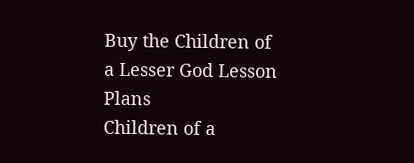Buy the Children of a Lesser God Lesson Plans
Children of a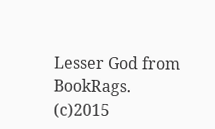Lesser God from BookRags. (c)2015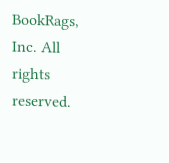BookRags, Inc. All rights reserved.